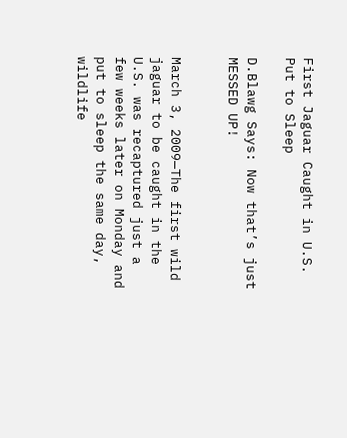First Jaguar Caught in U.S. Put to Sleep

D.Blawg Says: Now that’s just MESSED UP!


March 3, 2009—The first wild jaguar to be caught in the U.S. was recaptured just a few weeks later on Monday and put to sleep the same day, wildlife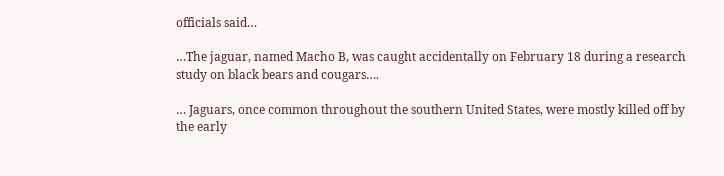officials said…

…The jaguar, named Macho B, was caught accidentally on February 18 during a research study on black bears and cougars….

… Jaguars, once common throughout the southern United States, were mostly killed off by the early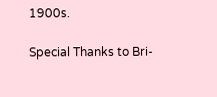1900s.

Special Thanks to Bri-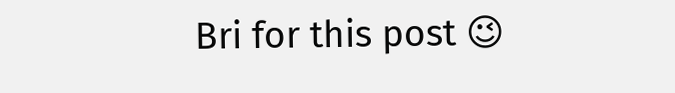Bri for this post 😉